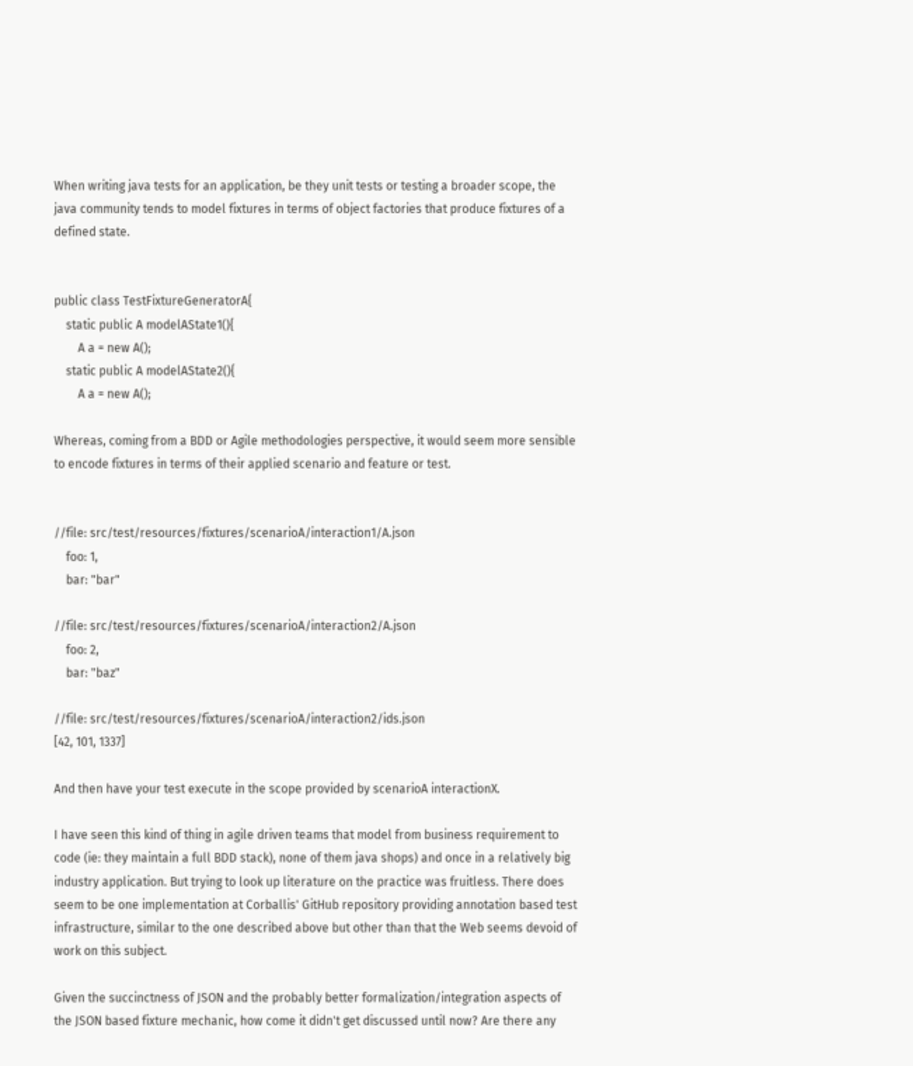When writing java tests for an application, be they unit tests or testing a broader scope, the java community tends to model fixtures in terms of object factories that produce fixtures of a defined state.


public class TestFixtureGeneratorA{
    static public A modelAState1(){
        A a = new A();
    static public A modelAState2(){
        A a = new A();

Whereas, coming from a BDD or Agile methodologies perspective, it would seem more sensible to encode fixtures in terms of their applied scenario and feature or test.


//file: src/test/resources/fixtures/scenarioA/interaction1/A.json
    foo: 1,
    bar: "bar"

//file: src/test/resources/fixtures/scenarioA/interaction2/A.json
    foo: 2,
    bar: "baz"

//file: src/test/resources/fixtures/scenarioA/interaction2/ids.json
[42, 101, 1337]

And then have your test execute in the scope provided by scenarioA interactionX.

I have seen this kind of thing in agile driven teams that model from business requirement to code (ie: they maintain a full BDD stack), none of them java shops) and once in a relatively big industry application. But trying to look up literature on the practice was fruitless. There does seem to be one implementation at Corballis' GitHub repository providing annotation based test infrastructure, similar to the one described above but other than that the Web seems devoid of work on this subject.

Given the succinctness of JSON and the probably better formalization/integration aspects of the JSON based fixture mechanic, how come it didn't get discussed until now? Are there any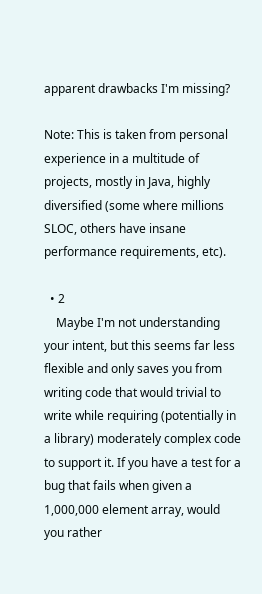apparent drawbacks I'm missing?

Note: This is taken from personal experience in a multitude of projects, mostly in Java, highly diversified (some where millions SLOC, others have insane performance requirements, etc).

  • 2
    Maybe I'm not understanding your intent, but this seems far less flexible and only saves you from writing code that would trivial to write while requiring (potentially in a library) moderately complex code to support it. If you have a test for a bug that fails when given a 1,000,000 element array, would you rather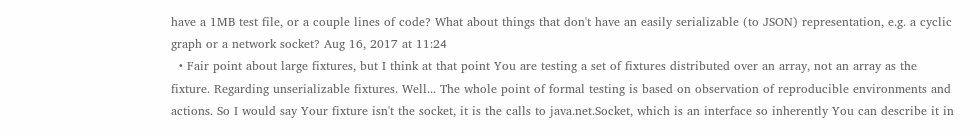have a 1MB test file, or a couple lines of code? What about things that don't have an easily serializable (to JSON) representation, e.g. a cyclic graph or a network socket? Aug 16, 2017 at 11:24
  • Fair point about large fixtures, but I think at that point You are testing a set of fixtures distributed over an array, not an array as the fixture. Regarding unserializable fixtures. Well... The whole point of formal testing is based on observation of reproducible environments and actions. So I would say Your fixture isn't the socket, it is the calls to java.net.Socket, which is an interface so inherently You can describe it in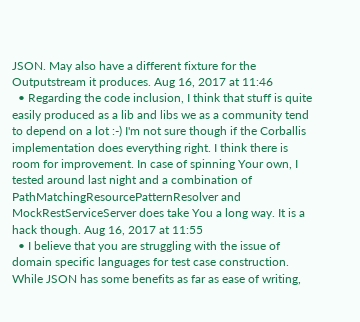JSON. May also have a different fixture for the Outputstream it produces. Aug 16, 2017 at 11:46
  • Regarding the code inclusion, I think that stuff is quite easily produced as a lib and libs we as a community tend to depend on a lot :-) I'm not sure though if the Corballis implementation does everything right. I think there is room for improvement. In case of spinning Your own, I tested around last night and a combination of PathMatchingResourcePatternResolver and MockRestServiceServer does take You a long way. It is a hack though. Aug 16, 2017 at 11:55
  • I believe that you are struggling with the issue of domain specific languages for test case construction. While JSON has some benefits as far as ease of writing,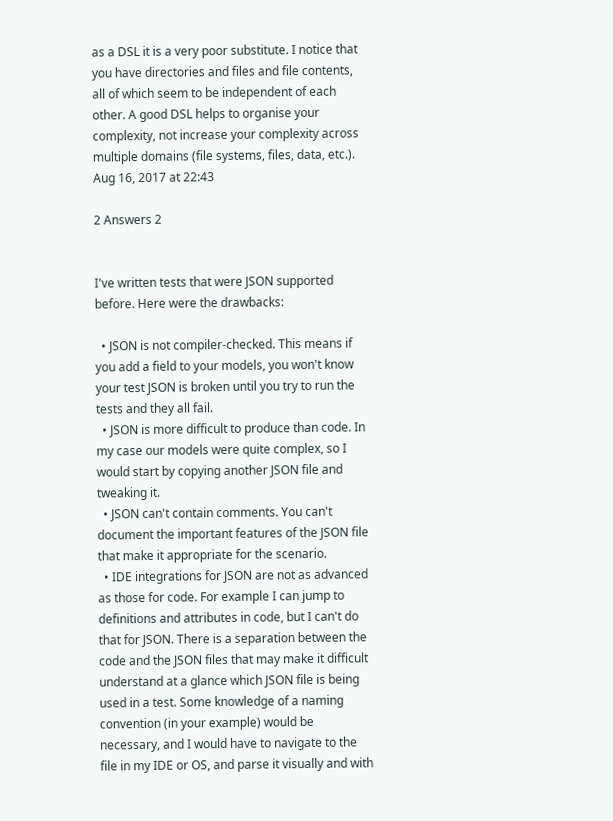as a DSL it is a very poor substitute. I notice that you have directories and files and file contents, all of which seem to be independent of each other. A good DSL helps to organise your complexity, not increase your complexity across multiple domains (file systems, files, data, etc.). Aug 16, 2017 at 22:43

2 Answers 2


I've written tests that were JSON supported before. Here were the drawbacks:

  • JSON is not compiler-checked. This means if you add a field to your models, you won't know your test JSON is broken until you try to run the tests and they all fail.
  • JSON is more difficult to produce than code. In my case our models were quite complex, so I would start by copying another JSON file and tweaking it.
  • JSON can't contain comments. You can't document the important features of the JSON file that make it appropriate for the scenario.
  • IDE integrations for JSON are not as advanced as those for code. For example I can jump to definitions and attributes in code, but I can't do that for JSON. There is a separation between the code and the JSON files that may make it difficult understand at a glance which JSON file is being used in a test. Some knowledge of a naming convention (in your example) would be necessary, and I would have to navigate to the file in my IDE or OS, and parse it visually and with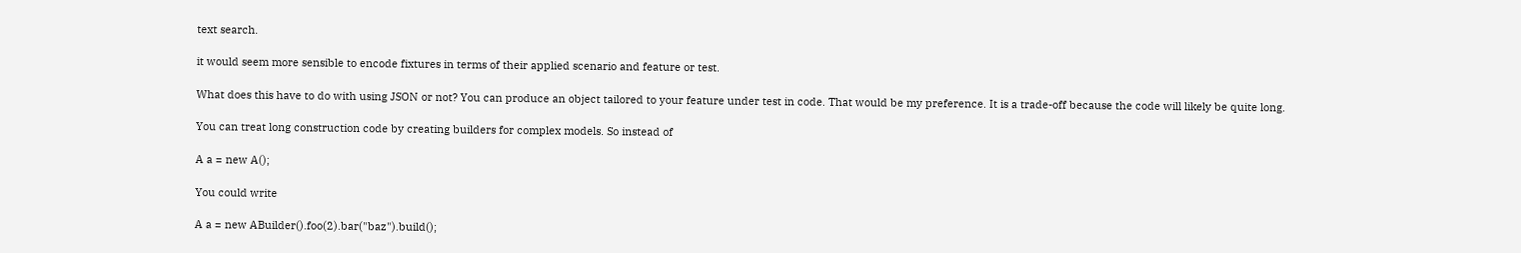text search.

it would seem more sensible to encode fixtures in terms of their applied scenario and feature or test.

What does this have to do with using JSON or not? You can produce an object tailored to your feature under test in code. That would be my preference. It is a trade-off because the code will likely be quite long.

You can treat long construction code by creating builders for complex models. So instead of

A a = new A();

You could write

A a = new ABuilder().foo(2).bar("baz").build();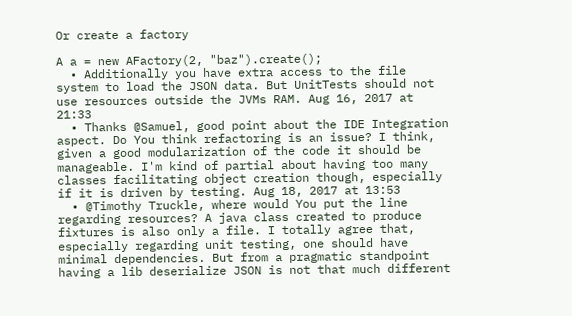Or create a factory

A a = new AFactory(2, "baz").create();
  • Additionally you have extra access to the file system to load the JSON data. But UnitTests should not use resources outside the JVMs RAM. Aug 16, 2017 at 21:33
  • Thanks @Samuel, good point about the IDE Integration aspect. Do You think refactoring is an issue? I think, given a good modularization of the code it should be manageable. I'm kind of partial about having too many classes facilitating object creation though, especially if it is driven by testing. Aug 18, 2017 at 13:53
  • @Timothy Truckle, where would You put the line regarding resources? A java class created to produce fixtures is also only a file. I totally agree that, especially regarding unit testing, one should have minimal dependencies. But from a pragmatic standpoint having a lib deserialize JSON is not that much different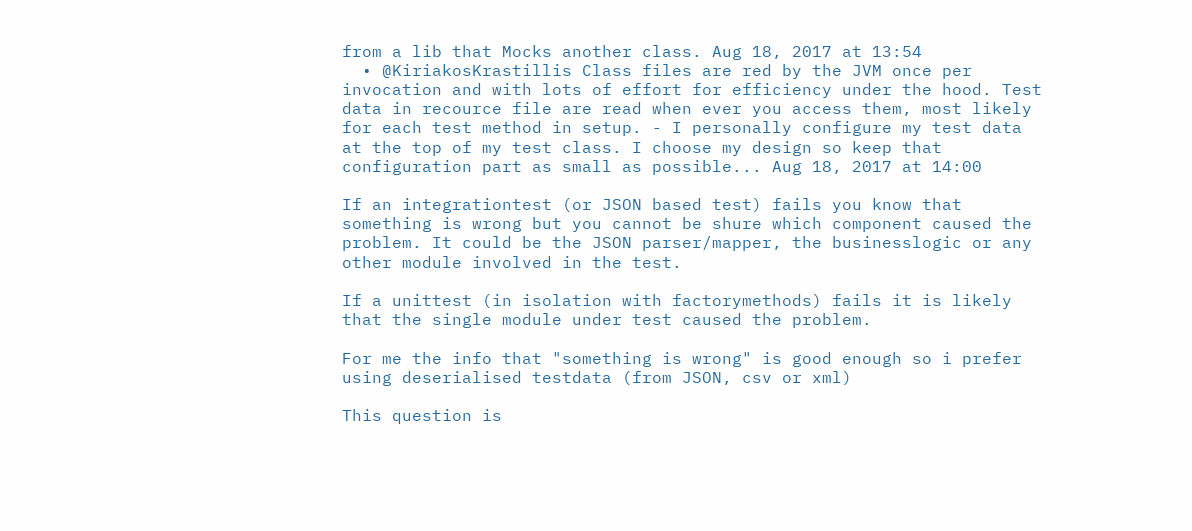from a lib that Mocks another class. Aug 18, 2017 at 13:54
  • @KiriakosKrastillis Class files are red by the JVM once per invocation and with lots of effort for efficiency under the hood. Test data in recource file are read when ever you access them, most likely for each test method in setup. - I personally configure my test data at the top of my test class. I choose my design so keep that configuration part as small as possible... Aug 18, 2017 at 14:00

If an integrationtest (or JSON based test) fails you know that something is wrong but you cannot be shure which component caused the problem. It could be the JSON parser/mapper, the businesslogic or any other module involved in the test.

If a unittest (in isolation with factorymethods) fails it is likely that the single module under test caused the problem.

For me the info that "something is wrong" is good enough so i prefer using deserialised testdata (from JSON, csv or xml)

This question is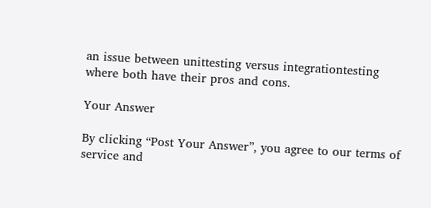an issue between unittesting versus integrationtesting where both have their pros and cons.

Your Answer

By clicking “Post Your Answer”, you agree to our terms of service and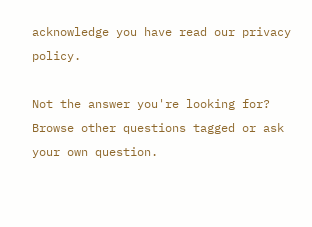acknowledge you have read our privacy policy.

Not the answer you're looking for? Browse other questions tagged or ask your own question.